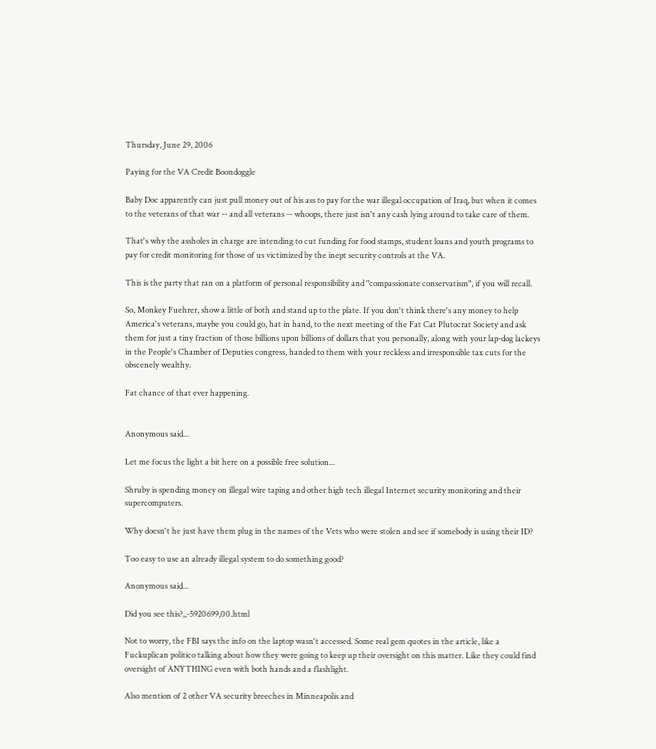Thursday, June 29, 2006

Paying for the VA Credit Boondoggle

Baby Doc apparently can just pull money out of his ass to pay for the war illegal occupation of Iraq, but when it comes to the veterans of that war -- and all veterans -- whoops, there just isn't any cash lying around to take care of them.

That's why the assholes in charge are intending to cut funding for food stamps, student loans and youth programs to pay for credit monitoring for those of us victimized by the inept security controls at the VA.

This is the party that ran on a platform of personal responsibility and "compassionate conservatism", if you will recall.

So, Monkey Fuehrer, show a little of both and stand up to the plate. If you don't think there's any money to help America's veterans, maybe you could go, hat in hand, to the next meeting of the Fat Cat Plutocrat Society and ask them for just a tiny fraction of those billions upon billions of dollars that you personally, along with your lap-dog lackeys in the People's Chamber of Deputies congress, handed to them with your reckless and irresponsible tax cuts for the obscenely wealthy.

Fat chance of that ever happening.


Anonymous said...

Let me focus the light a bit here on a possible free solution...

Shruby is spending money on illegal wire taping and other high tech illegal Internet security monitoring and their supercomputers.

Why doesn't he just have them plug in the names of the Vets who were stolen and see if somebody is using their ID?

Too easy to use an already illegal system to do something good?

Anonymous said...

Did you see this?,,-5920699,00.html

Not to worry, the FBI says the info on the laptop wasn't accessed. Some real gem quotes in the article, like a Fuckuplican politico talking about how they were going to keep up their oversight on this matter. Like they could find oversight of ANYTHING even with both hands and a flashlight.

Also mention of 2 other VA security breeches in Minneapolis and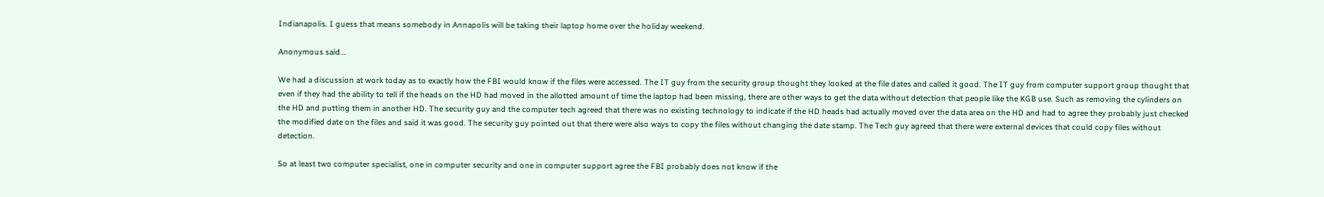Indianapolis. I guess that means somebody in Annapolis will be taking their laptop home over the holiday weekend.

Anonymous said...

We had a discussion at work today as to exactly how the FBI would know if the files were accessed. The IT guy from the security group thought they looked at the file dates and called it good. The IT guy from computer support group thought that even if they had the ability to tell if the heads on the HD had moved in the allotted amount of time the laptop had been missing, there are other ways to get the data without detection that people like the KGB use. Such as removing the cylinders on the HD and putting them in another HD. The security guy and the computer tech agreed that there was no existing technology to indicate if the HD heads had actually moved over the data area on the HD and had to agree they probably just checked the modified date on the files and said it was good. The security guy pointed out that there were also ways to copy the files without changing the date stamp. The Tech guy agreed that there were external devices that could copy files without detection.

So at least two computer specialist, one in computer security and one in computer support agree the FBI probably does not know if the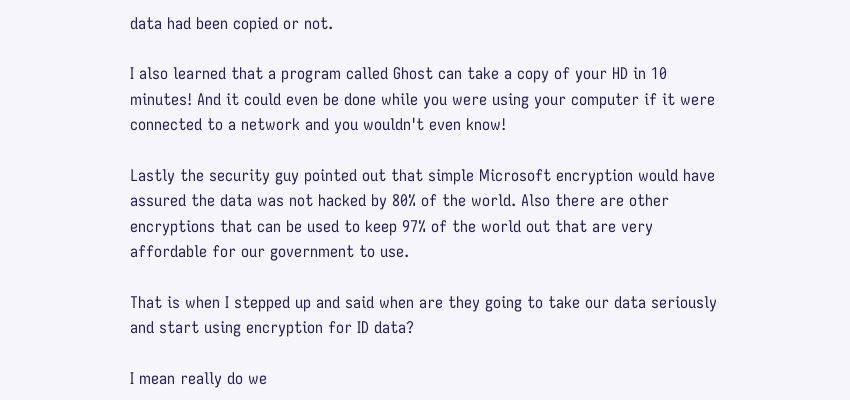data had been copied or not.

I also learned that a program called Ghost can take a copy of your HD in 10 minutes! And it could even be done while you were using your computer if it were connected to a network and you wouldn't even know!

Lastly the security guy pointed out that simple Microsoft encryption would have assured the data was not hacked by 80% of the world. Also there are other encryptions that can be used to keep 97% of the world out that are very affordable for our government to use.

That is when I stepped up and said when are they going to take our data seriously and start using encryption for ID data?

I mean really do we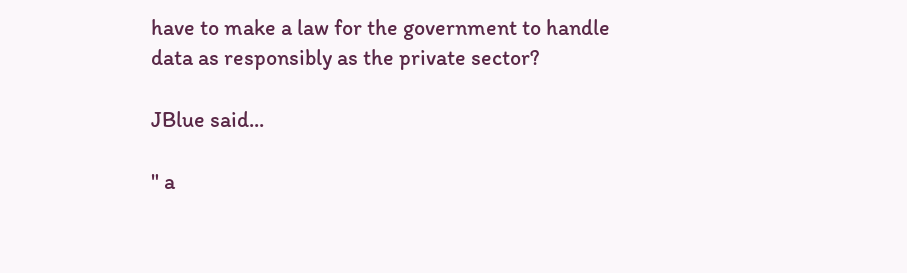have to make a law for the government to handle data as responsibly as the private sector?

JBlue said...

" a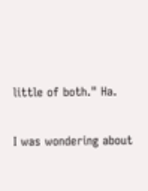little of both." Ha.

I was wondering about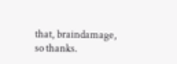that, braindamage, so thanks.